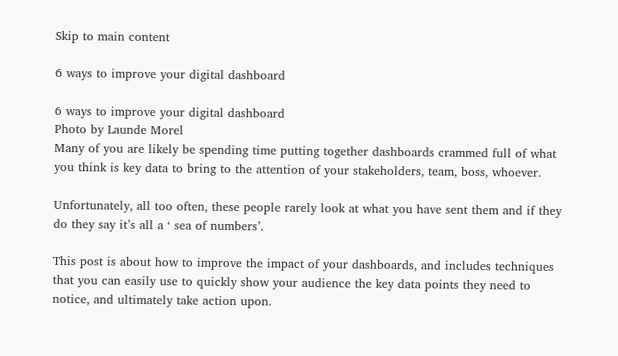Skip to main content

6 ways to improve your digital dashboard

6 ways to improve your digital dashboard
Photo by Launde Morel
Many of you are likely be spending time putting together dashboards crammed full of what you think is key data to bring to the attention of your stakeholders, team, boss, whoever.

Unfortunately, all too often, these people rarely look at what you have sent them and if they do they say it’s all a ‘ sea of numbers’.

This post is about how to improve the impact of your dashboards, and includes techniques that you can easily use to quickly show your audience the key data points they need to notice, and ultimately take action upon.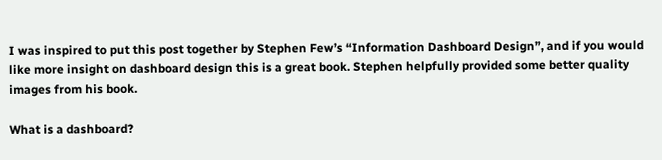I was inspired to put this post together by Stephen Few’s “Information Dashboard Design”, and if you would like more insight on dashboard design this is a great book. Stephen helpfully provided some better quality images from his book.

What is a dashboard?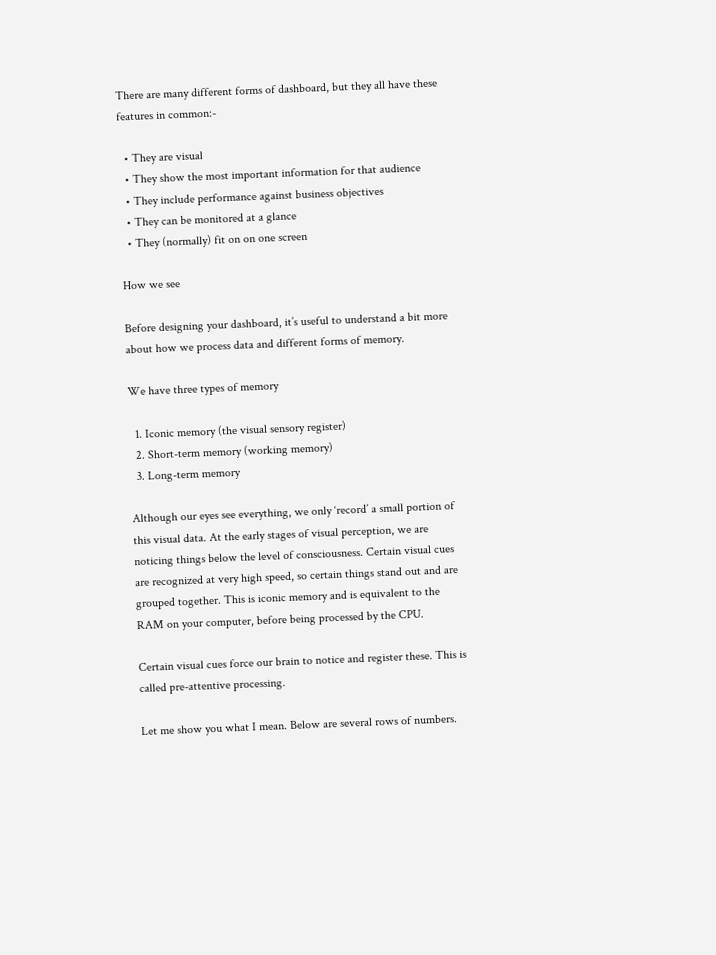There are many different forms of dashboard, but they all have these features in common:-

  • They are visual
  • They show the most important information for that audience
  • They include performance against business objectives
  • They can be monitored at a glance
  • They (normally) fit on on one screen

How we see

Before designing your dashboard, it’s useful to understand a bit more about how we process data and different forms of memory.

We have three types of memory

  1. Iconic memory (the visual sensory register)
  2. Short-term memory (working memory)
  3. Long-term memory

Although our eyes see everything, we only ‘record’ a small portion of this visual data. At the early stages of visual perception, we are noticing things below the level of consciousness. Certain visual cues are recognized at very high speed, so certain things stand out and are grouped together. This is iconic memory and is equivalent to the RAM on your computer, before being processed by the CPU.

Certain visual cues force our brain to notice and register these. This is called pre-attentive processing.

Let me show you what I mean. Below are several rows of numbers.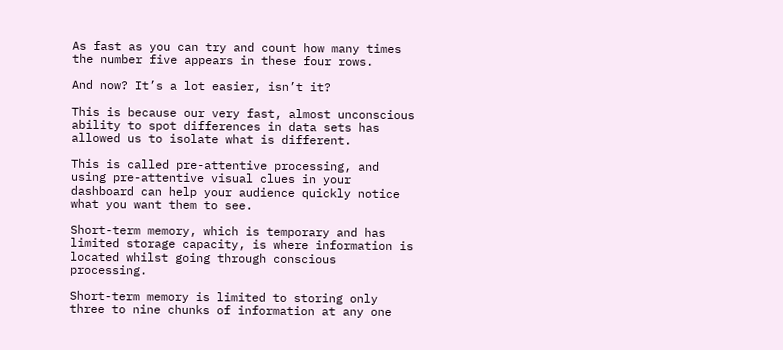As fast as you can try and count how many times the number five appears in these four rows.

And now? It’s a lot easier, isn’t it?

This is because our very fast, almost unconscious ability to spot differences in data sets has allowed us to isolate what is different.

This is called pre-attentive processing, and using pre-attentive visual clues in your dashboard can help your audience quickly notice what you want them to see.

Short-term memory, which is temporary and has limited storage capacity, is where information is located whilst going through conscious processing.

Short-term memory is limited to storing only three to nine chunks of information at any one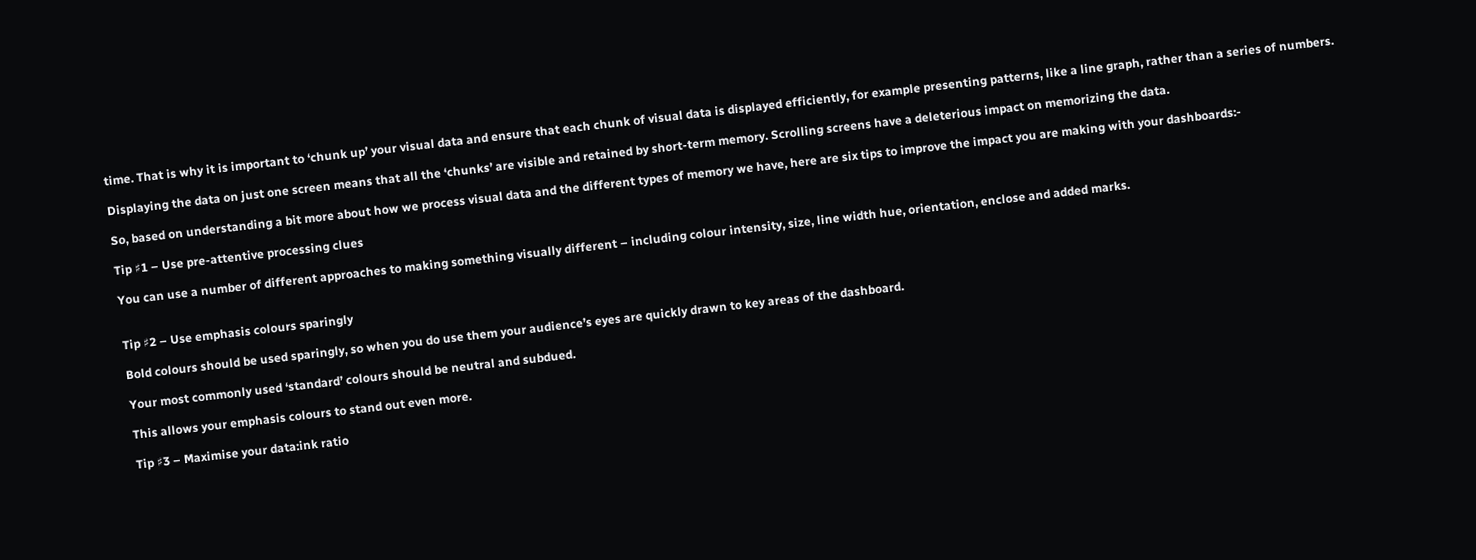time. That is why it is important to ‘chunk up’ your visual data and ensure that each chunk of visual data is displayed efficiently, for example presenting patterns, like a line graph, rather than a series of numbers.

Displaying the data on just one screen means that all the ‘chunks’ are visible and retained by short-term memory. Scrolling screens have a deleterious impact on memorizing the data.

So, based on understanding a bit more about how we process visual data and the different types of memory we have, here are six tips to improve the impact you are making with your dashboards:-

Tip ♯1 – Use pre-attentive processing clues

You can use a number of different approaches to making something visually different – including colour intensity, size, line width hue, orientation, enclose and added marks.


Tip ♯2 – Use emphasis colours sparingly

Bold colours should be used sparingly, so when you do use them your audience’s eyes are quickly drawn to key areas of the dashboard.

Your most commonly used ‘standard’ colours should be neutral and subdued.

This allows your emphasis colours to stand out even more.

Tip ♯3 – Maximise your data:ink ratio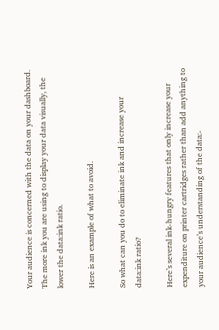Your audience is concerned with the data on your dashboard. The more ink you are using to display your data visually, the lower the data:ink ratio.

Here is an example of what to avoid.

So what can you do to eliminate ink and increase your data:ink ratio?

Here’s several ink-hungry features that only increase your expenditure on printer cartridges rather than add anything to your audience’s understanding of the data:-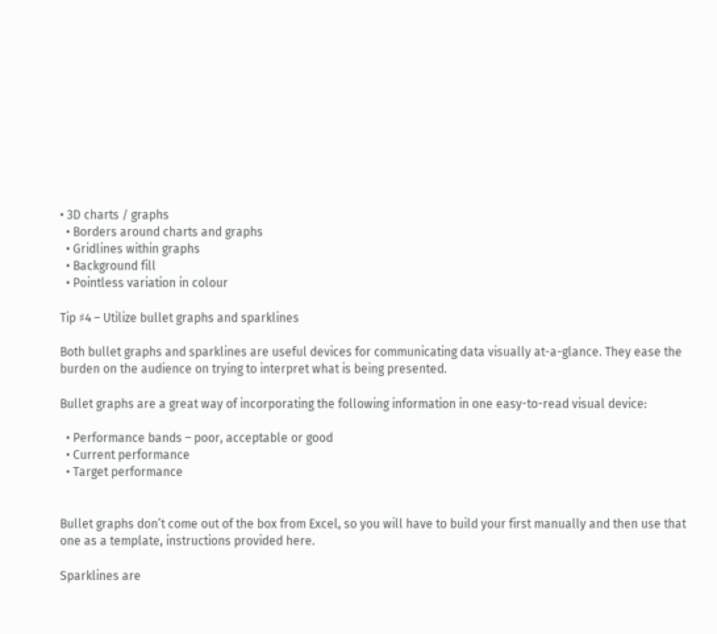• 3D charts / graphs
  • Borders around charts and graphs
  • Gridlines within graphs
  • Background fill
  • Pointless variation in colour

Tip ♯4 – Utilize bullet graphs and sparklines

Both bullet graphs and sparklines are useful devices for communicating data visually at-a-glance. They ease the burden on the audience on trying to interpret what is being presented.

Bullet graphs are a great way of incorporating the following information in one easy-to-read visual device:

  • Performance bands – poor, acceptable or good
  • Current performance
  • Target performance


Bullet graphs don’t come out of the box from Excel, so you will have to build your first manually and then use that one as a template, instructions provided here.

Sparklines are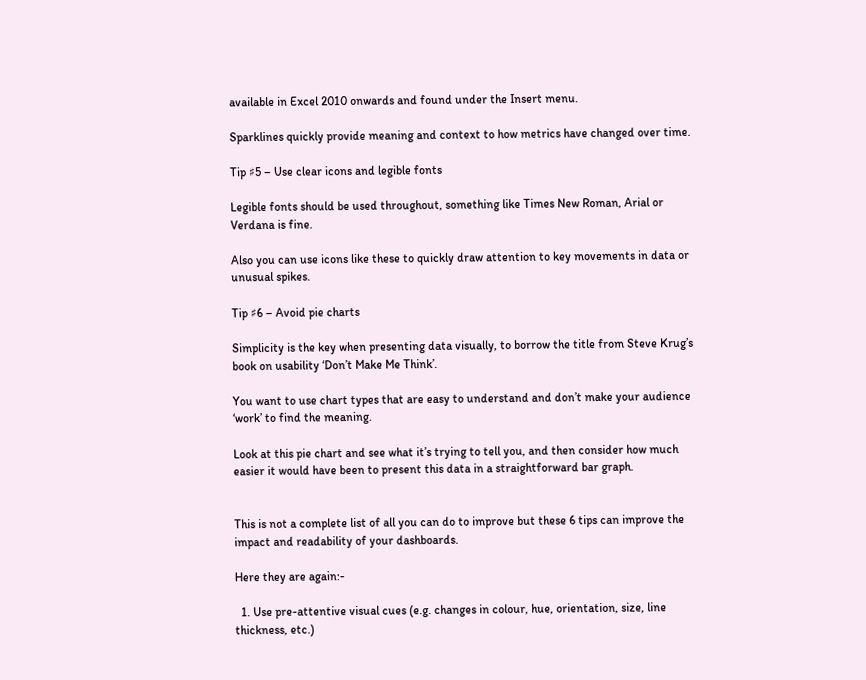available in Excel 2010 onwards and found under the Insert menu.

Sparklines quickly provide meaning and context to how metrics have changed over time.

Tip ♯5 – Use clear icons and legible fonts

Legible fonts should be used throughout, something like Times New Roman, Arial or Verdana is fine.

Also you can use icons like these to quickly draw attention to key movements in data or unusual spikes.

Tip ♯6 – Avoid pie charts

Simplicity is the key when presenting data visually, to borrow the title from Steve Krug’s book on usability ‘Don’t Make Me Think’.

You want to use chart types that are easy to understand and don’t make your audience ‘work’ to find the meaning.

Look at this pie chart and see what it’s trying to tell you, and then consider how much easier it would have been to present this data in a straightforward bar graph.


This is not a complete list of all you can do to improve but these 6 tips can improve the impact and readability of your dashboards.

Here they are again:-

  1. Use pre-attentive visual cues (e.g. changes in colour, hue, orientation, size, line thickness, etc.)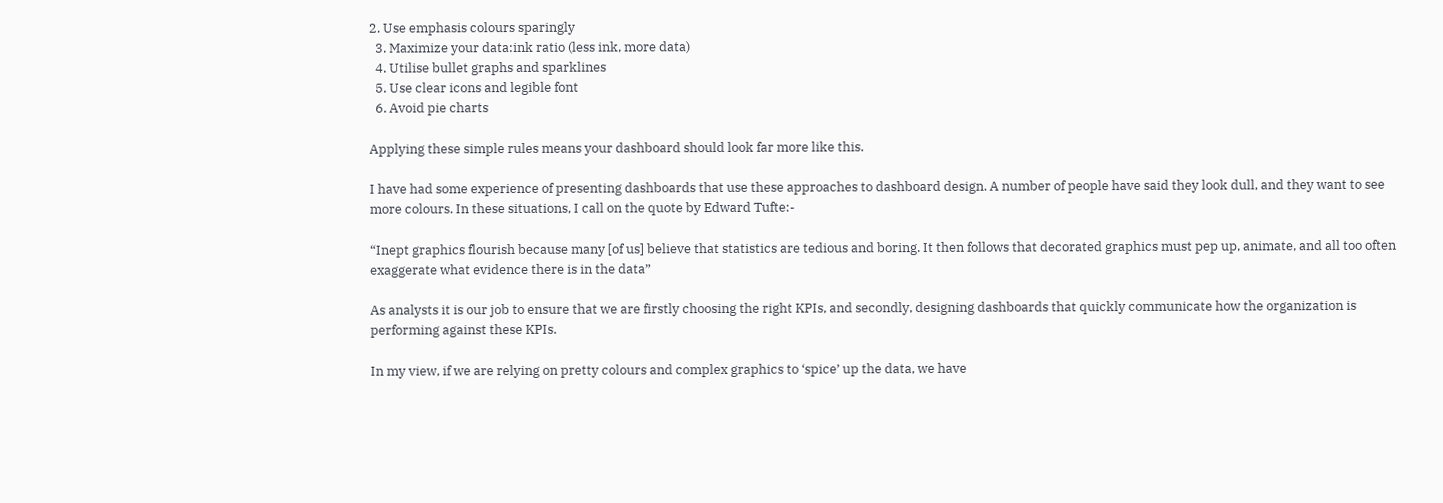2. Use emphasis colours sparingly
  3. Maximize your data:ink ratio (less ink, more data)
  4. Utilise bullet graphs and sparklines
  5. Use clear icons and legible font
  6. Avoid pie charts

Applying these simple rules means your dashboard should look far more like this.

I have had some experience of presenting dashboards that use these approaches to dashboard design. A number of people have said they look dull, and they want to see more colours. In these situations, I call on the quote by Edward Tufte:-

“Inept graphics flourish because many [of us] believe that statistics are tedious and boring. It then follows that decorated graphics must pep up, animate, and all too often exaggerate what evidence there is in the data”

As analysts it is our job to ensure that we are firstly choosing the right KPIs, and secondly, designing dashboards that quickly communicate how the organization is performing against these KPIs.

In my view, if we are relying on pretty colours and complex graphics to ‘spice’ up the data, we have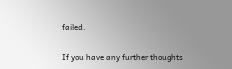failed.


If you have any further thoughts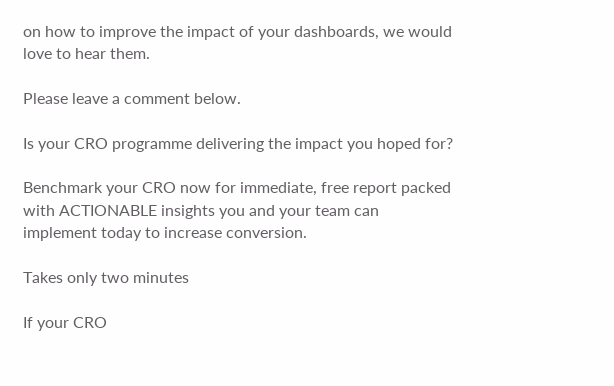on how to improve the impact of your dashboards, we would love to hear them.

Please leave a comment below.

Is your CRO programme delivering the impact you hoped for?

Benchmark your CRO now for immediate, free report packed with ACTIONABLE insights you and your team can implement today to increase conversion.

Takes only two minutes

If your CRO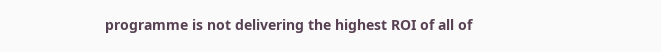programme is not delivering the highest ROI of all of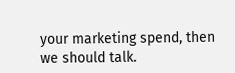your marketing spend, then we should talk.